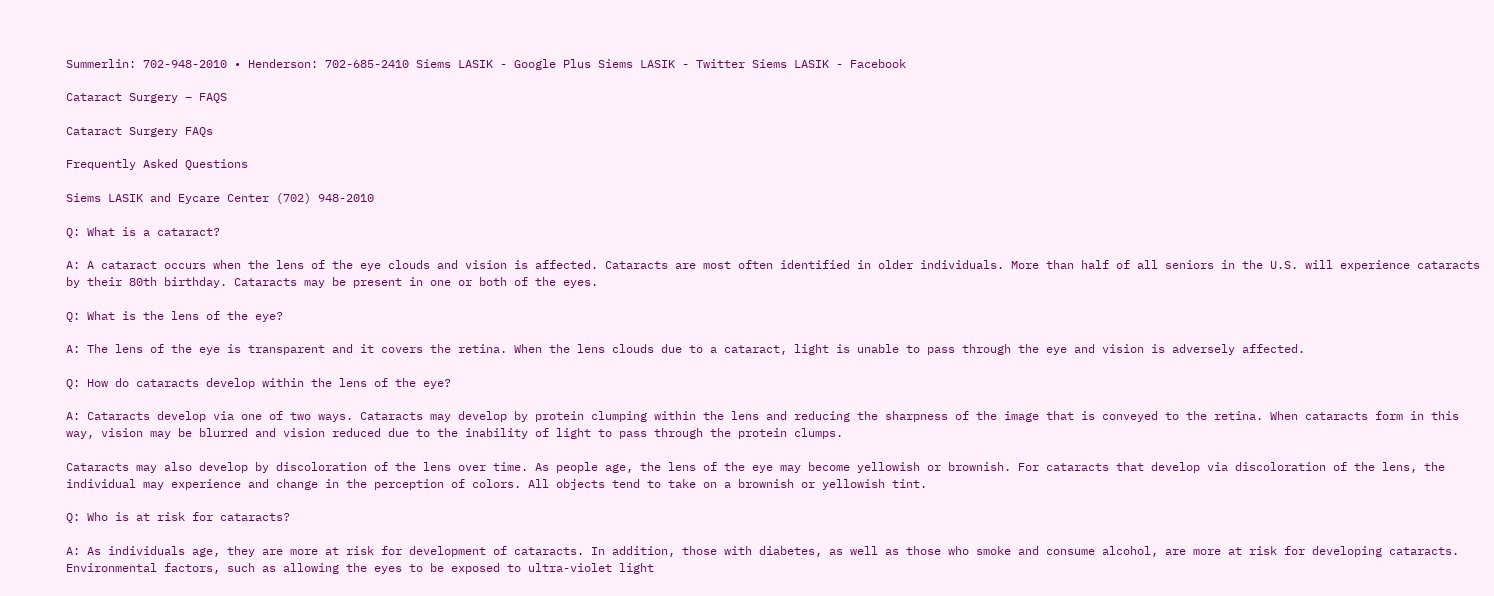Summerlin: 702-948-2010 • Henderson: 702-685-2410 Siems LASIK - Google Plus Siems LASIK - Twitter Siems LASIK - Facebook

Cataract Surgery – FAQS

Cataract Surgery FAQs

Frequently Asked Questions

Siems LASIK and Eycare Center (702) 948-2010

Q: What is a cataract?

A: A cataract occurs when the lens of the eye clouds and vision is affected. Cataracts are most often identified in older individuals. More than half of all seniors in the U.S. will experience cataracts by their 80th birthday. Cataracts may be present in one or both of the eyes.

Q: What is the lens of the eye?

A: The lens of the eye is transparent and it covers the retina. When the lens clouds due to a cataract, light is unable to pass through the eye and vision is adversely affected.

Q: How do cataracts develop within the lens of the eye?

A: Cataracts develop via one of two ways. Cataracts may develop by protein clumping within the lens and reducing the sharpness of the image that is conveyed to the retina. When cataracts form in this way, vision may be blurred and vision reduced due to the inability of light to pass through the protein clumps.

Cataracts may also develop by discoloration of the lens over time. As people age, the lens of the eye may become yellowish or brownish. For cataracts that develop via discoloration of the lens, the individual may experience and change in the perception of colors. All objects tend to take on a brownish or yellowish tint.

Q: Who is at risk for cataracts?

A: As individuals age, they are more at risk for development of cataracts. In addition, those with diabetes, as well as those who smoke and consume alcohol, are more at risk for developing cataracts. Environmental factors, such as allowing the eyes to be exposed to ultra-violet light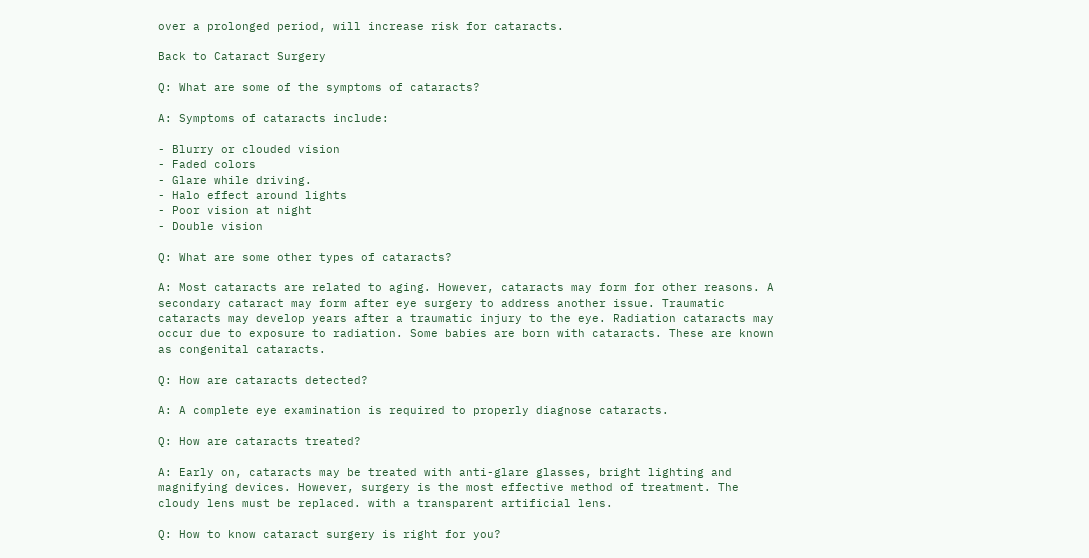over a prolonged period, will increase risk for cataracts.

Back to Cataract Surgery

Q: What are some of the symptoms of cataracts?

A: Symptoms of cataracts include:

- Blurry or clouded vision
- Faded colors
- Glare while driving.
- Halo effect around lights
- Poor vision at night
- Double vision

Q: What are some other types of cataracts?

A: Most cataracts are related to aging. However, cataracts may form for other reasons. A secondary cataract may form after eye surgery to address another issue. Traumatic cataracts may develop years after a traumatic injury to the eye. Radiation cataracts may occur due to exposure to radiation. Some babies are born with cataracts. These are known as congenital cataracts.

Q: How are cataracts detected?

A: A complete eye examination is required to properly diagnose cataracts.

Q: How are cataracts treated?

A: Early on, cataracts may be treated with anti-glare glasses, bright lighting and magnifying devices. However, surgery is the most effective method of treatment. The cloudy lens must be replaced. with a transparent artificial lens.

Q: How to know cataract surgery is right for you?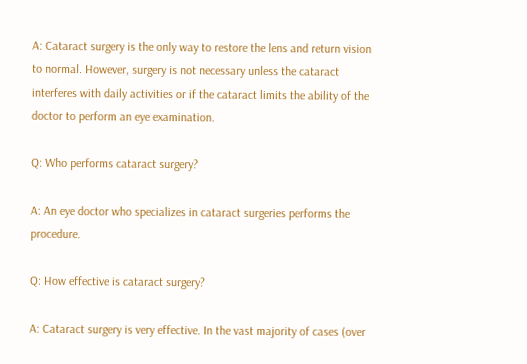A: Cataract surgery is the only way to restore the lens and return vision to normal. However, surgery is not necessary unless the cataract interferes with daily activities or if the cataract limits the ability of the doctor to perform an eye examination.

Q: Who performs cataract surgery?

A: An eye doctor who specializes in cataract surgeries performs the procedure.

Q: How effective is cataract surgery?

A: Cataract surgery is very effective. In the vast majority of cases (over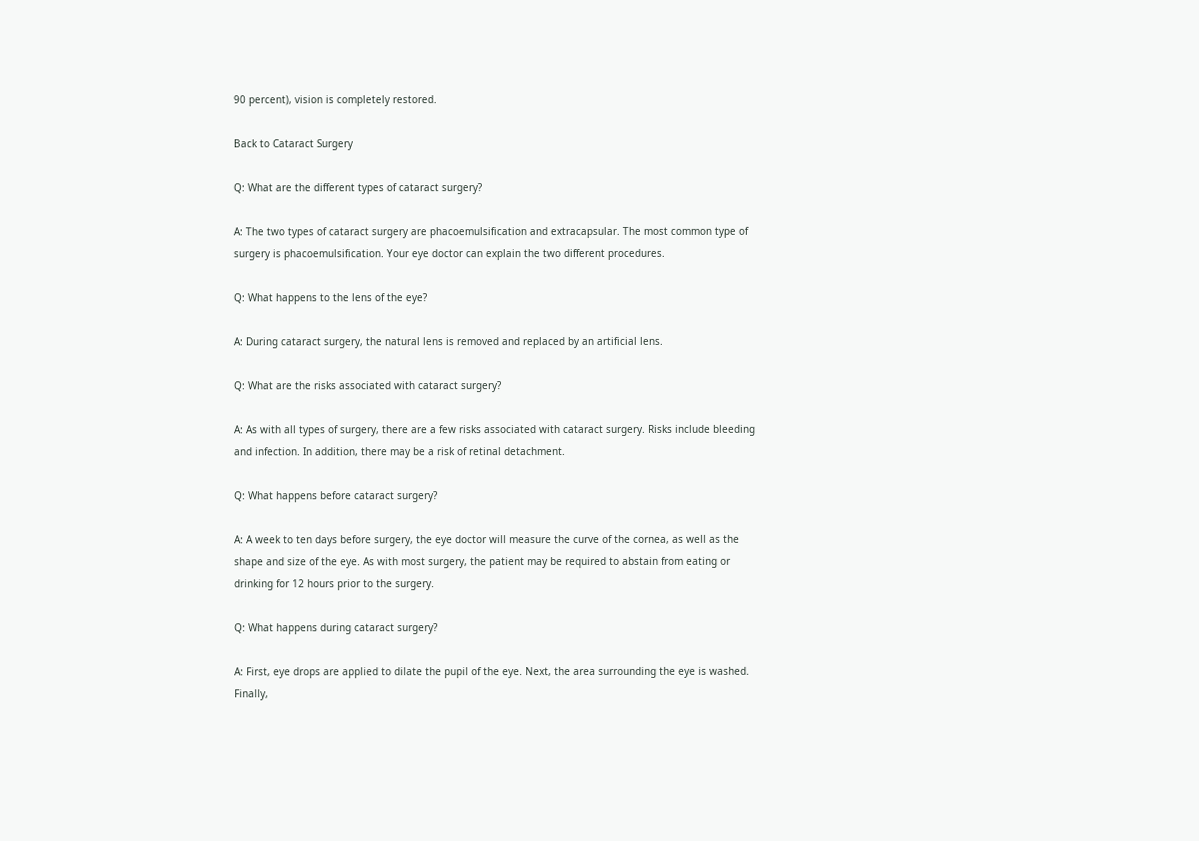90 percent), vision is completely restored.

Back to Cataract Surgery

Q: What are the different types of cataract surgery?

A: The two types of cataract surgery are phacoemulsification and extracapsular. The most common type of surgery is phacoemulsification. Your eye doctor can explain the two different procedures.

Q: What happens to the lens of the eye?

A: During cataract surgery, the natural lens is removed and replaced by an artificial lens.

Q: What are the risks associated with cataract surgery?

A: As with all types of surgery, there are a few risks associated with cataract surgery. Risks include bleeding and infection. In addition, there may be a risk of retinal detachment.

Q: What happens before cataract surgery?

A: A week to ten days before surgery, the eye doctor will measure the curve of the cornea, as well as the shape and size of the eye. As with most surgery, the patient may be required to abstain from eating or drinking for 12 hours prior to the surgery.

Q: What happens during cataract surgery?

A: First, eye drops are applied to dilate the pupil of the eye. Next, the area surrounding the eye is washed. Finally,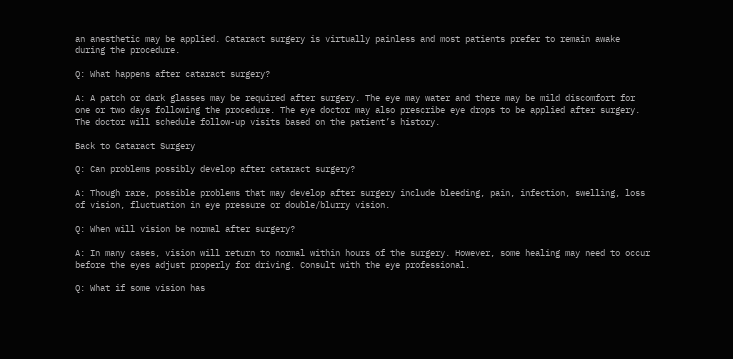an anesthetic may be applied. Cataract surgery is virtually painless and most patients prefer to remain awake during the procedure.

Q: What happens after cataract surgery?

A: A patch or dark glasses may be required after surgery. The eye may water and there may be mild discomfort for one or two days following the procedure. The eye doctor may also prescribe eye drops to be applied after surgery. The doctor will schedule follow-up visits based on the patient’s history.

Back to Cataract Surgery

Q: Can problems possibly develop after cataract surgery?

A: Though rare, possible problems that may develop after surgery include bleeding, pain, infection, swelling, loss of vision, fluctuation in eye pressure or double/blurry vision.

Q: When will vision be normal after surgery?

A: In many cases, vision will return to normal within hours of the surgery. However, some healing may need to occur before the eyes adjust properly for driving. Consult with the eye professional.

Q: What if some vision has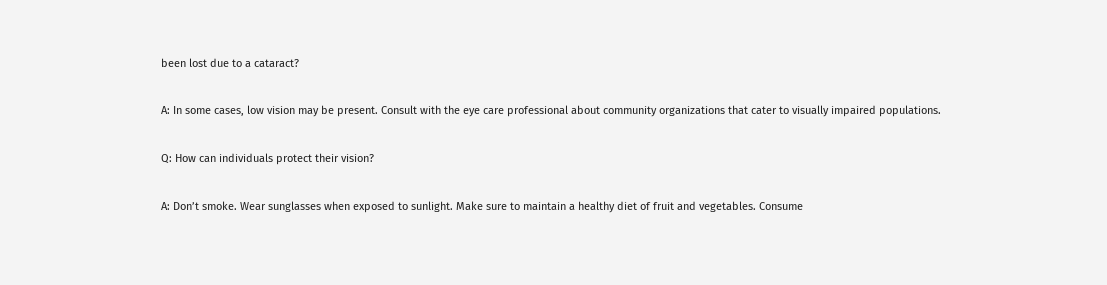been lost due to a cataract?

A: In some cases, low vision may be present. Consult with the eye care professional about community organizations that cater to visually impaired populations.

Q: How can individuals protect their vision?

A: Don’t smoke. Wear sunglasses when exposed to sunlight. Make sure to maintain a healthy diet of fruit and vegetables. Consume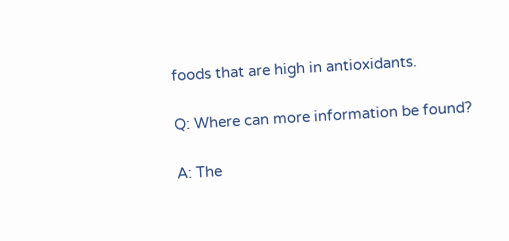foods that are high in antioxidants.

Q: Where can more information be found?

A: The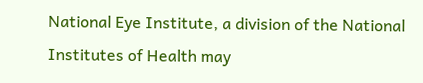National Eye Institute, a division of the National Institutes of Health may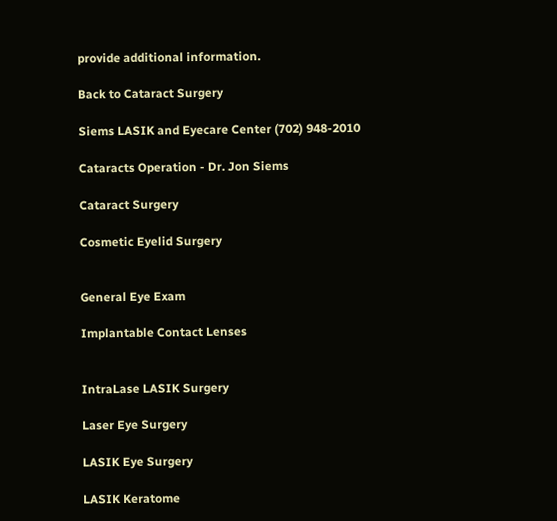provide additional information.

Back to Cataract Surgery

Siems LASIK and Eyecare Center (702) 948-2010

Cataracts Operation - Dr. Jon Siems

Cataract Surgery

Cosmetic Eyelid Surgery


General Eye Exam

Implantable Contact Lenses


IntraLase LASIK Surgery

Laser Eye Surgery

LASIK Eye Surgery

LASIK Keratome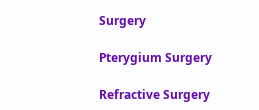Surgery

Pterygium Surgery

Refractive Surgery